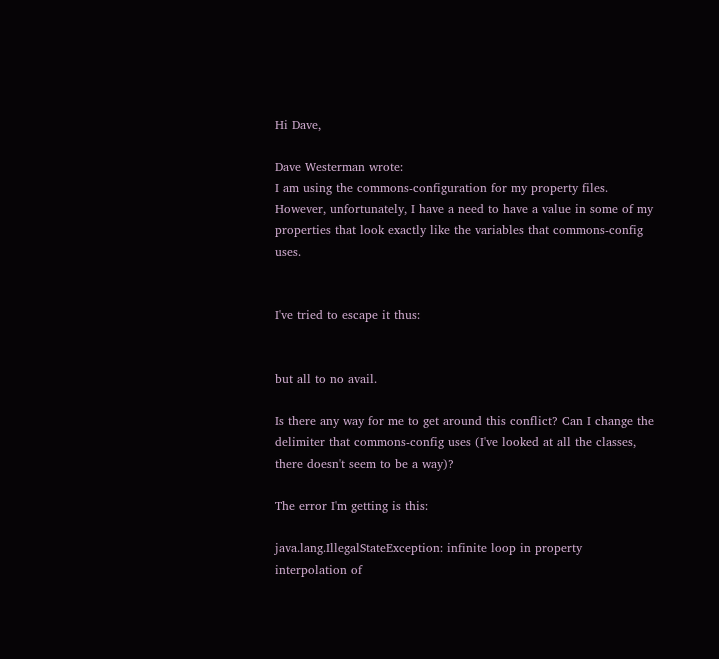Hi Dave,

Dave Westerman wrote:
I am using the commons-configuration for my property files. However, unfortunately, I have a need to have a value in some of my properties that look exactly like the variables that commons-config uses.


I've tried to escape it thus:


but all to no avail.

Is there any way for me to get around this conflict? Can I change the delimiter that commons-config uses (I've looked at all the classes, there doesn't seem to be a way)?

The error I'm getting is this:

java.lang.IllegalStateException: infinite loop in property interpolation of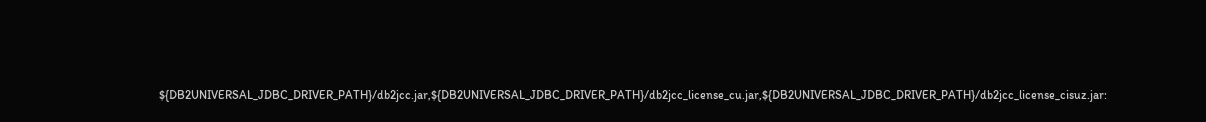${DB2UNIVERSAL_JDBC_DRIVER_PATH}/db2jcc.jar,${DB2UNIVERSAL_JDBC_DRIVER_PATH}/db2jcc_license_cu.jar,${DB2UNIVERSAL_JDBC_DRIVER_PATH}/db2jcc_license_cisuz.jar: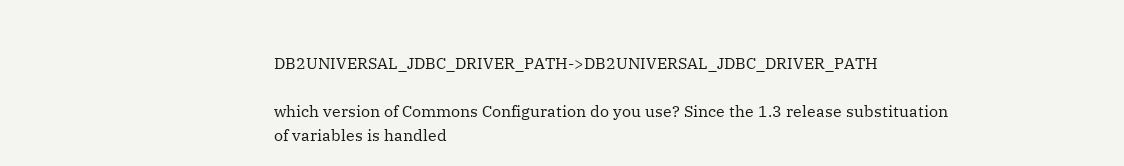DB2UNIVERSAL_JDBC_DRIVER_PATH->DB2UNIVERSAL_JDBC_DRIVER_PATH

which version of Commons Configuration do you use? Since the 1.3 release substituation of variables is handled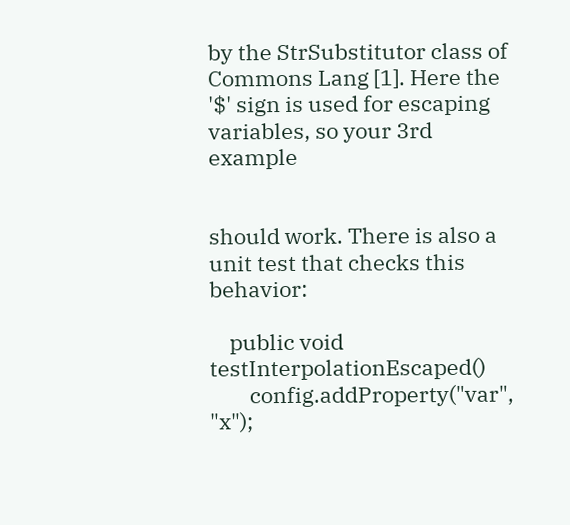by the StrSubstitutor class of Commons Lang [1]. Here the '$' sign is used for escaping variables, so your 3rd example


should work. There is also a unit test that checks this behavior:

    public void testInterpolationEscaped()
        config.addProperty("var", "x");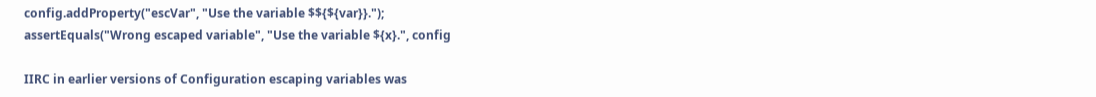config.addProperty("escVar", "Use the variable $${${var}}.");
assertEquals("Wrong escaped variable", "Use the variable ${x}.", config

IIRC in earlier versions of Configuration escaping variables was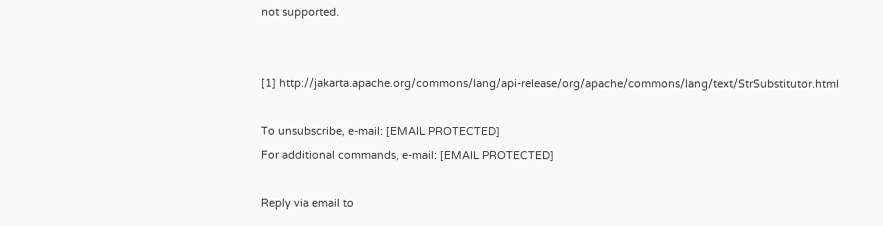not supported.


[1] http://jakarta.apache.org/commons/lang/api-release/org/apache/commons/lang/text/StrSubstitutor.html

To unsubscribe, e-mail: [EMAIL PROTECTED]
For additional commands, e-mail: [EMAIL PROTECTED]

Reply via email to